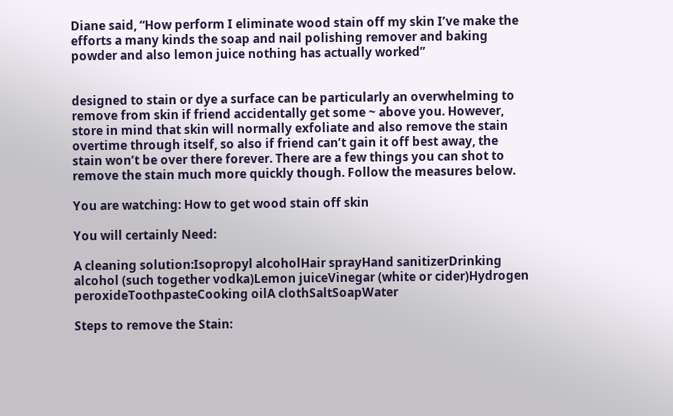Diane said, “How perform I eliminate wood stain off my skin I’ve make the efforts a many kinds the soap and nail polishing remover and baking powder and also lemon juice nothing has actually worked”


designed to stain or dye a surface can be particularly an overwhelming to remove from skin if friend accidentally get some ~ above you. However, store in mind that skin will normally exfoliate and also remove the stain overtime through itself, so also if friend can’t gain it off best away, the stain won’t be over there forever. There are a few things you can shot to remove the stain much more quickly though. Follow the measures below.

You are watching: How to get wood stain off skin

You will certainly Need:

A cleaning solution:Isopropyl alcoholHair sprayHand sanitizerDrinking alcohol (such together vodka)Lemon juiceVinegar (white or cider)Hydrogen peroxideToothpasteCooking oilA clothSaltSoapWater

Steps to remove the Stain: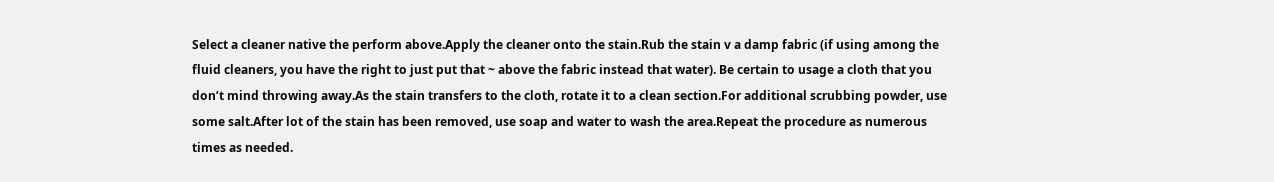Select a cleaner native the perform above.Apply the cleaner onto the stain.Rub the stain v a damp fabric (if using among the fluid cleaners, you have the right to just put that ~ above the fabric instead that water). Be certain to usage a cloth that you don’t mind throwing away.As the stain transfers to the cloth, rotate it to a clean section.For additional scrubbing powder, use some salt.After lot of the stain has been removed, use soap and water to wash the area.Repeat the procedure as numerous times as needed.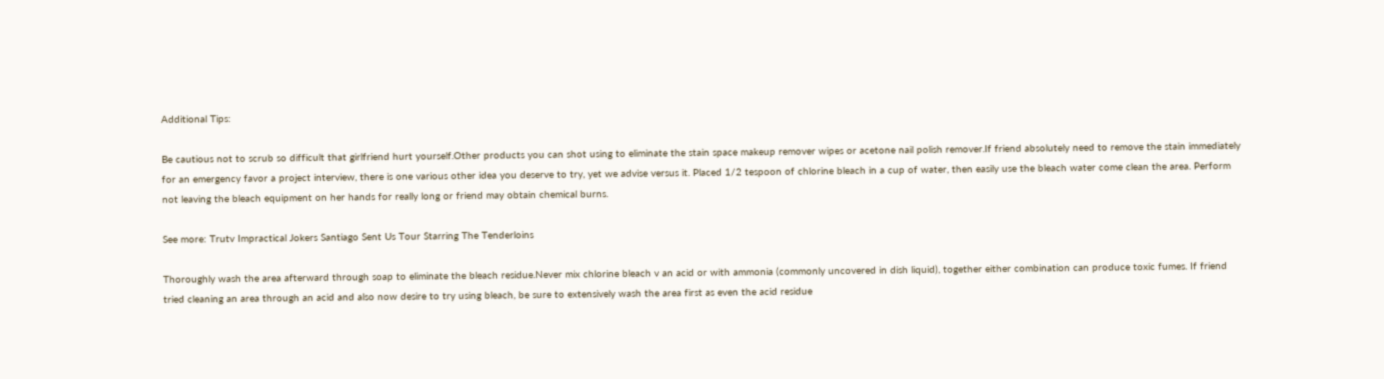Additional Tips:

Be cautious not to scrub so difficult that girlfriend hurt yourself.Other products you can shot using to eliminate the stain space makeup remover wipes or acetone nail polish remover.If friend absolutely need to remove the stain immediately for an emergency favor a project interview, there is one various other idea you deserve to try, yet we advise versus it. Placed 1/2 tespoon of chlorine bleach in a cup of water, then easily use the bleach water come clean the area. Perform not leaving the bleach equipment on her hands for really long or friend may obtain chemical burns.

See more: Trutv Impractical Jokers Santiago Sent Us Tour Starring The Tenderloins

Thoroughly wash the area afterward through soap to eliminate the bleach residue.Never mix chlorine bleach v an acid or with ammonia (commonly uncovered in dish liquid), together either combination can produce toxic fumes. If friend tried cleaning an area through an acid and also now desire to try using bleach, be sure to extensively wash the area first as even the acid residue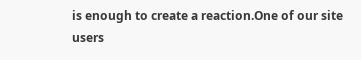is enough to create a reaction.One of our site users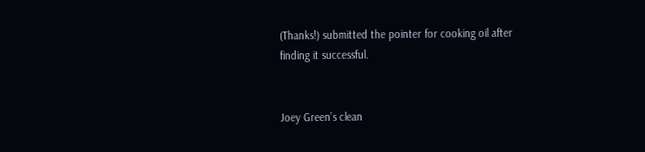(Thanks!) submitted the pointer for cooking oil after finding it successful.


Joey Green’s clean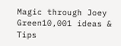Magic through Joey Green10,001 ideas & Tips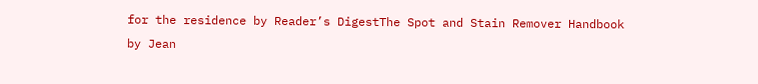for the residence by Reader’s DigestThe Spot and Stain Remover Handbook by Jean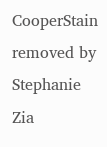CooperStain removed by Stephanie Zia